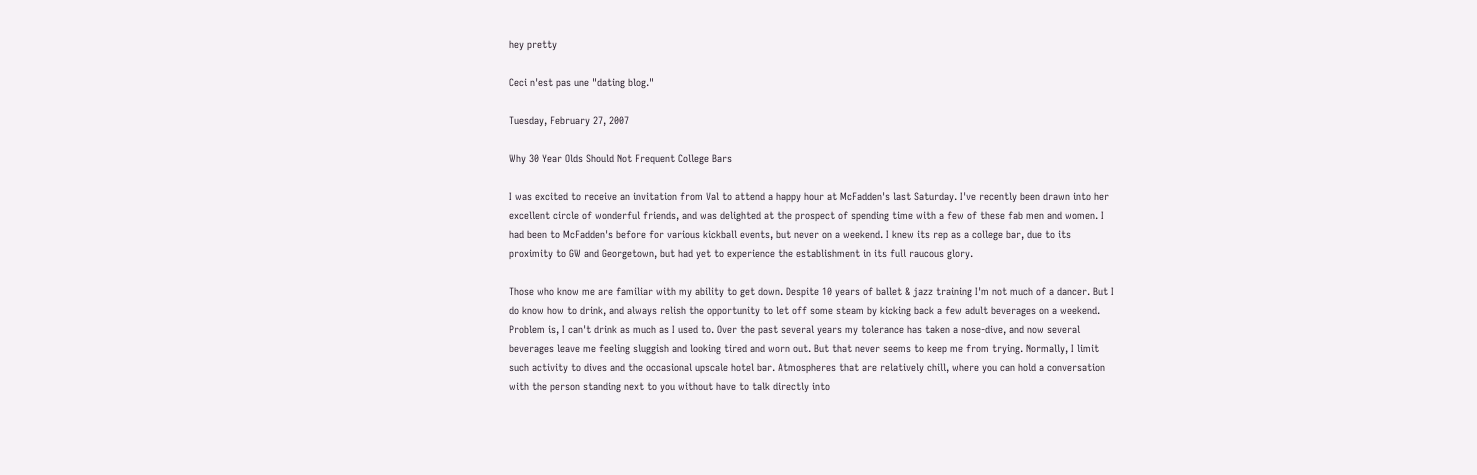hey pretty

Ceci n'est pas une "dating blog."

Tuesday, February 27, 2007

Why 30 Year Olds Should Not Frequent College Bars

I was excited to receive an invitation from Val to attend a happy hour at McFadden's last Saturday. I've recently been drawn into her excellent circle of wonderful friends, and was delighted at the prospect of spending time with a few of these fab men and women. I had been to McFadden's before for various kickball events, but never on a weekend. I knew its rep as a college bar, due to its proximity to GW and Georgetown, but had yet to experience the establishment in its full raucous glory.

Those who know me are familiar with my ability to get down. Despite 10 years of ballet & jazz training I'm not much of a dancer. But I do know how to drink, and always relish the opportunity to let off some steam by kicking back a few adult beverages on a weekend. Problem is, I can't drink as much as I used to. Over the past several years my tolerance has taken a nose-dive, and now several beverages leave me feeling sluggish and looking tired and worn out. But that never seems to keep me from trying. Normally, I limit such activity to dives and the occasional upscale hotel bar. Atmospheres that are relatively chill, where you can hold a conversation with the person standing next to you without have to talk directly into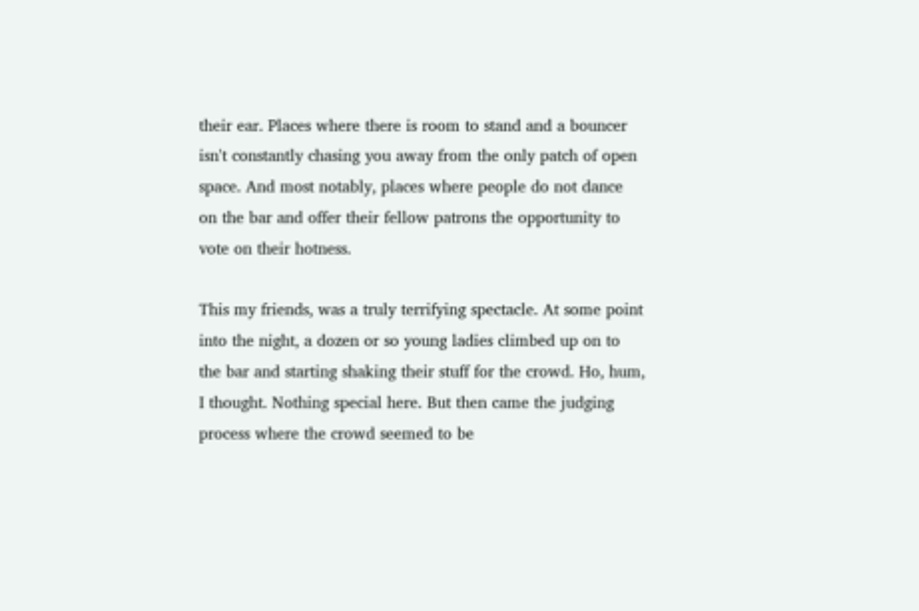their ear. Places where there is room to stand and a bouncer isn't constantly chasing you away from the only patch of open space. And most notably, places where people do not dance on the bar and offer their fellow patrons the opportunity to vote on their hotness.

This my friends, was a truly terrifying spectacle. At some point into the night, a dozen or so young ladies climbed up on to the bar and starting shaking their stuff for the crowd. Ho, hum, I thought. Nothing special here. But then came the judging process where the crowd seemed to be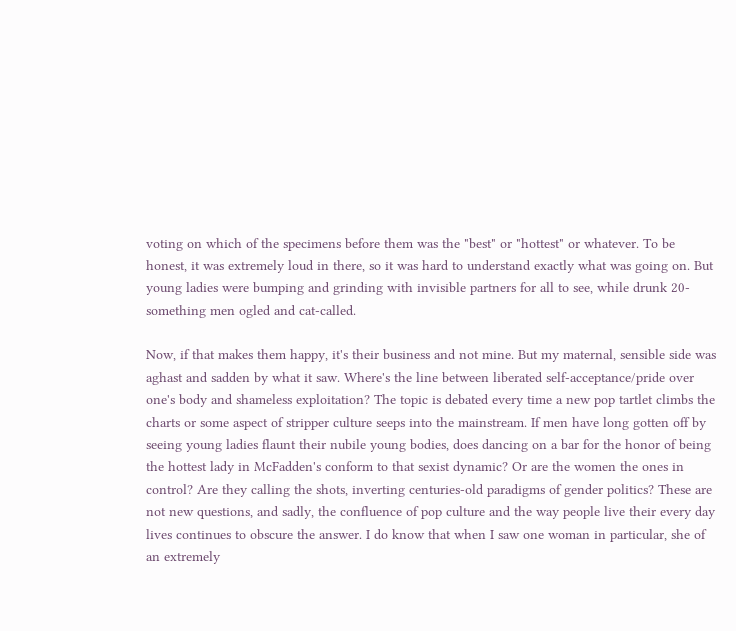voting on which of the specimens before them was the "best" or "hottest" or whatever. To be honest, it was extremely loud in there, so it was hard to understand exactly what was going on. But young ladies were bumping and grinding with invisible partners for all to see, while drunk 20-something men ogled and cat-called.

Now, if that makes them happy, it's their business and not mine. But my maternal, sensible side was aghast and sadden by what it saw. Where's the line between liberated self-acceptance/pride over one's body and shameless exploitation? The topic is debated every time a new pop tartlet climbs the charts or some aspect of stripper culture seeps into the mainstream. If men have long gotten off by seeing young ladies flaunt their nubile young bodies, does dancing on a bar for the honor of being the hottest lady in McFadden's conform to that sexist dynamic? Or are the women the ones in control? Are they calling the shots, inverting centuries-old paradigms of gender politics? These are not new questions, and sadly, the confluence of pop culture and the way people live their every day lives continues to obscure the answer. I do know that when I saw one woman in particular, she of an extremely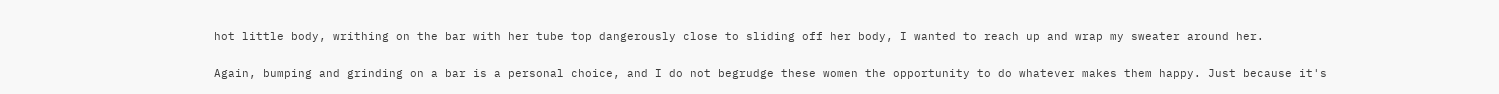hot little body, writhing on the bar with her tube top dangerously close to sliding off her body, I wanted to reach up and wrap my sweater around her.

Again, bumping and grinding on a bar is a personal choice, and I do not begrudge these women the opportunity to do whatever makes them happy. Just because it's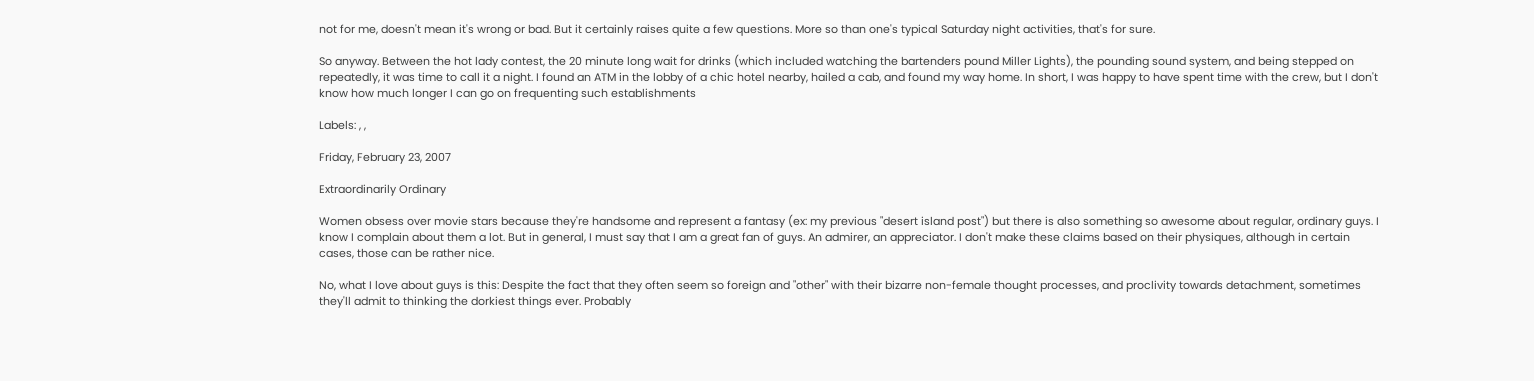not for me, doesn't mean it's wrong or bad. But it certainly raises quite a few questions. More so than one's typical Saturday night activities, that's for sure.

So anyway. Between the hot lady contest, the 20 minute long wait for drinks (which included watching the bartenders pound Miller Lights), the pounding sound system, and being stepped on repeatedly, it was time to call it a night. I found an ATM in the lobby of a chic hotel nearby, hailed a cab, and found my way home. In short, I was happy to have spent time with the crew, but I don't know how much longer I can go on frequenting such establishments

Labels: , ,

Friday, February 23, 2007

Extraordinarily Ordinary

Women obsess over movie stars because they're handsome and represent a fantasy (ex: my previous "desert island post") but there is also something so awesome about regular, ordinary guys. I know I complain about them a lot. But in general, I must say that I am a great fan of guys. An admirer, an appreciator. I don't make these claims based on their physiques, although in certain cases, those can be rather nice.

No, what I love about guys is this: Despite the fact that they often seem so foreign and "other" with their bizarre non-female thought processes, and proclivity towards detachment, sometimes they'll admit to thinking the dorkiest things ever. Probably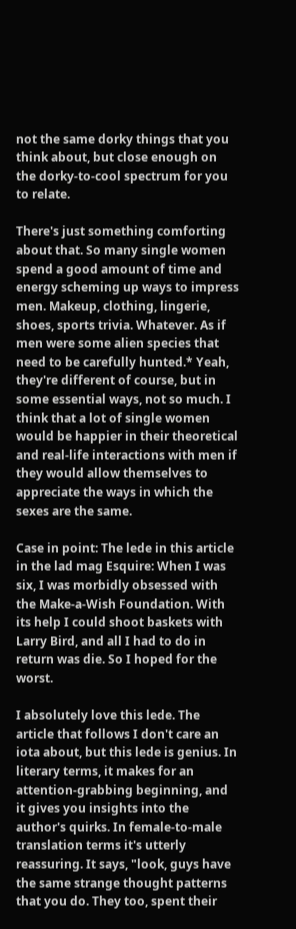not the same dorky things that you think about, but close enough on the dorky-to-cool spectrum for you to relate.

There's just something comforting about that. So many single women spend a good amount of time and energy scheming up ways to impress men. Makeup, clothing, lingerie, shoes, sports trivia. Whatever. As if men were some alien species that need to be carefully hunted.* Yeah, they're different of course, but in some essential ways, not so much. I think that a lot of single women would be happier in their theoretical and real-life interactions with men if they would allow themselves to appreciate the ways in which the sexes are the same.

Case in point: The lede in this article in the lad mag Esquire: When I was six, I was morbidly obsessed with the Make-a-Wish Foundation. With its help I could shoot baskets with Larry Bird, and all I had to do in return was die. So I hoped for the worst.

I absolutely love this lede. The article that follows I don't care an iota about, but this lede is genius. In literary terms, it makes for an attention-grabbing beginning, and it gives you insights into the author's quirks. In female-to-male translation terms it's utterly reassuring. It says, "look, guys have the same strange thought patterns that you do. They too, spent their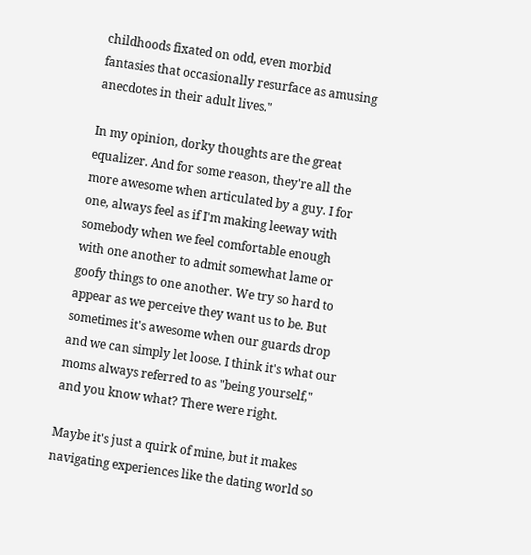childhoods fixated on odd, even morbid fantasies that occasionally resurface as amusing anecdotes in their adult lives."

In my opinion, dorky thoughts are the great equalizer. And for some reason, they're all the more awesome when articulated by a guy. I for one, always feel as if I'm making leeway with somebody when we feel comfortable enough with one another to admit somewhat lame or goofy things to one another. We try so hard to appear as we perceive they want us to be. But sometimes it's awesome when our guards drop and we can simply let loose. I think it's what our moms always referred to as "being yourself," and you know what? There were right.

Maybe it's just a quirk of mine, but it makes navigating experiences like the dating world so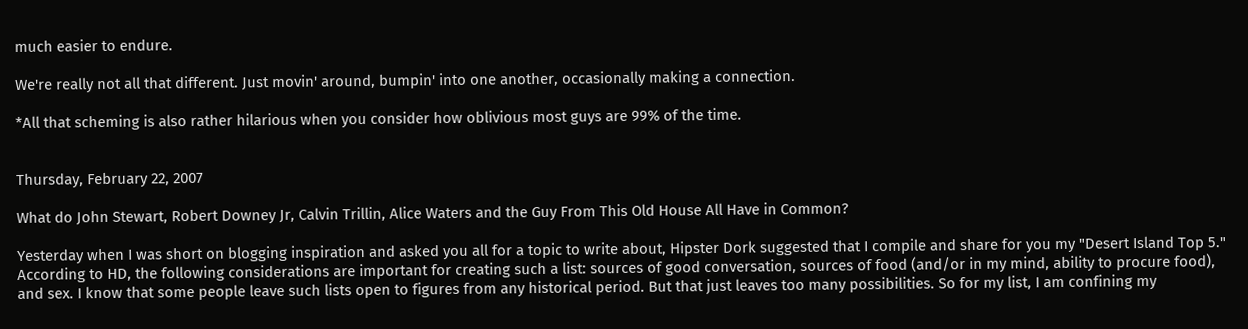much easier to endure.

We're really not all that different. Just movin' around, bumpin' into one another, occasionally making a connection.

*All that scheming is also rather hilarious when you consider how oblivious most guys are 99% of the time.


Thursday, February 22, 2007

What do John Stewart, Robert Downey Jr, Calvin Trillin, Alice Waters and the Guy From This Old House All Have in Common?

Yesterday when I was short on blogging inspiration and asked you all for a topic to write about, Hipster Dork suggested that I compile and share for you my "Desert Island Top 5." According to HD, the following considerations are important for creating such a list: sources of good conversation, sources of food (and/or in my mind, ability to procure food), and sex. I know that some people leave such lists open to figures from any historical period. But that just leaves too many possibilities. So for my list, I am confining my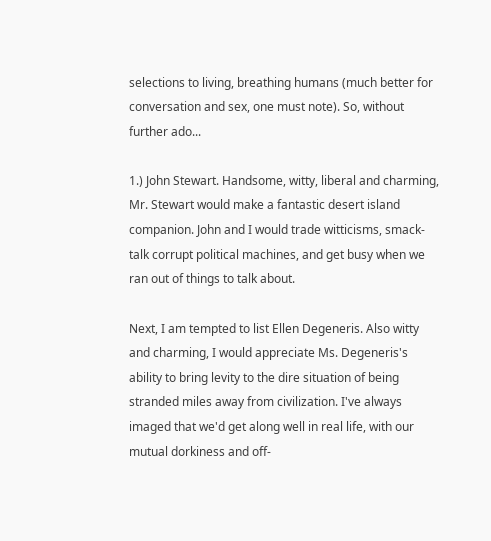selections to living, breathing humans (much better for conversation and sex, one must note). So, without further ado...

1.) John Stewart. Handsome, witty, liberal and charming, Mr. Stewart would make a fantastic desert island companion. John and I would trade witticisms, smack-talk corrupt political machines, and get busy when we ran out of things to talk about.

Next, I am tempted to list Ellen Degeneris. Also witty and charming, I would appreciate Ms. Degeneris's ability to bring levity to the dire situation of being stranded miles away from civilization. I've always imaged that we'd get along well in real life, with our mutual dorkiness and off-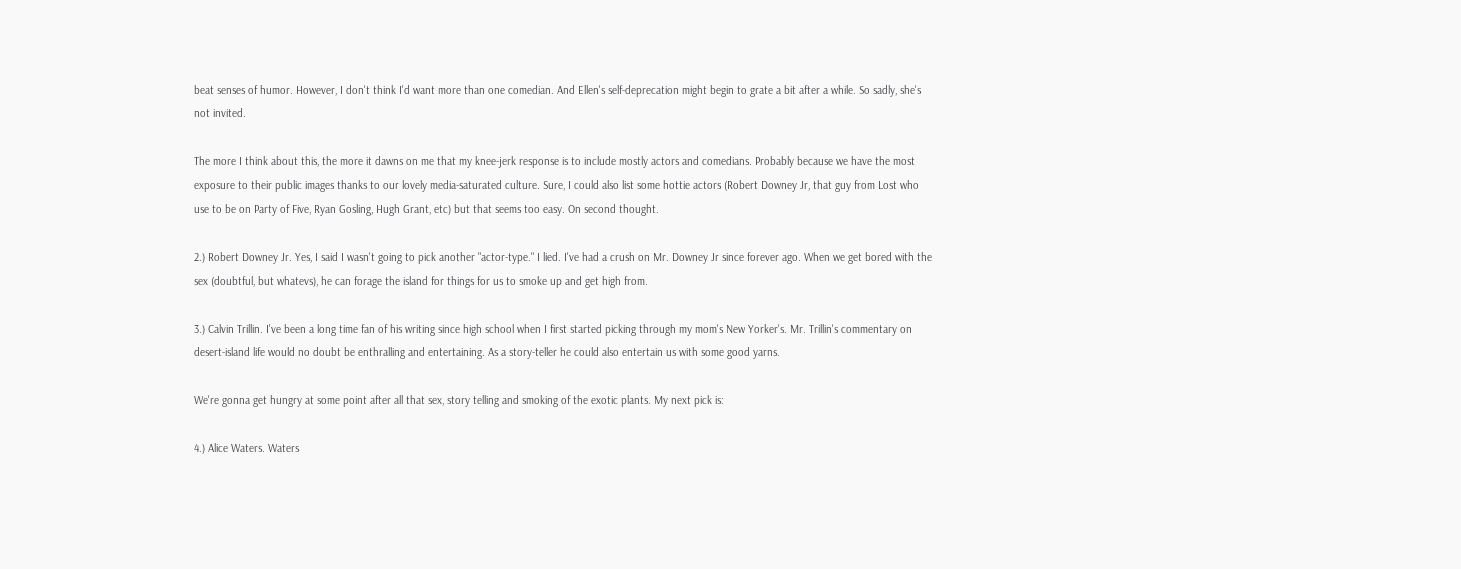beat senses of humor. However, I don't think I'd want more than one comedian. And Ellen's self-deprecation might begin to grate a bit after a while. So sadly, she's not invited.

The more I think about this, the more it dawns on me that my knee-jerk response is to include mostly actors and comedians. Probably because we have the most exposure to their public images thanks to our lovely media-saturated culture. Sure, I could also list some hottie actors (Robert Downey Jr, that guy from Lost who use to be on Party of Five, Ryan Gosling, Hugh Grant, etc) but that seems too easy. On second thought.

2.) Robert Downey Jr. Yes, I said I wasn't going to pick another "actor-type." I lied. I've had a crush on Mr. Downey Jr since forever ago. When we get bored with the sex (doubtful, but whatevs), he can forage the island for things for us to smoke up and get high from.

3.) Calvin Trillin. I've been a long time fan of his writing since high school when I first started picking through my mom's New Yorker's. Mr. Trillin's commentary on desert-island life would no doubt be enthralling and entertaining. As a story-teller he could also entertain us with some good yarns.

We're gonna get hungry at some point after all that sex, story telling and smoking of the exotic plants. My next pick is:

4.) Alice Waters. Waters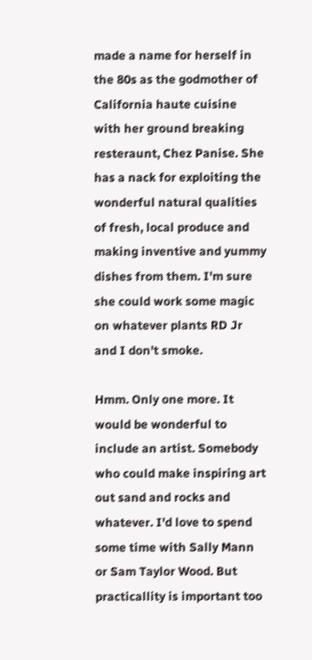made a name for herself in the 80s as the godmother of California haute cuisine with her ground breaking resteraunt, Chez Panise. She has a nack for exploiting the wonderful natural qualities of fresh, local produce and making inventive and yummy dishes from them. I'm sure she could work some magic on whatever plants RD Jr and I don't smoke.

Hmm. Only one more. It would be wonderful to include an artist. Somebody who could make inspiring art out sand and rocks and whatever. I'd love to spend some time with Sally Mann or Sam Taylor Wood. But practicallity is important too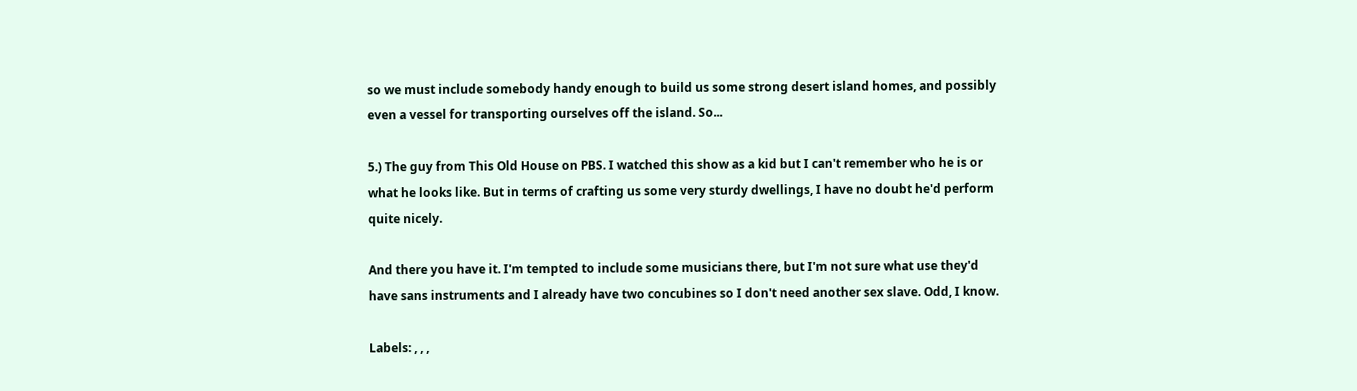so we must include somebody handy enough to build us some strong desert island homes, and possibly even a vessel for transporting ourselves off the island. So...

5.) The guy from This Old House on PBS. I watched this show as a kid but I can't remember who he is or what he looks like. But in terms of crafting us some very sturdy dwellings, I have no doubt he'd perform quite nicely.

And there you have it. I'm tempted to include some musicians there, but I'm not sure what use they'd have sans instruments and I already have two concubines so I don't need another sex slave. Odd, I know.

Labels: , , ,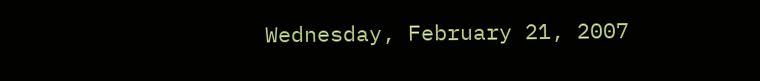Wednesday, February 21, 2007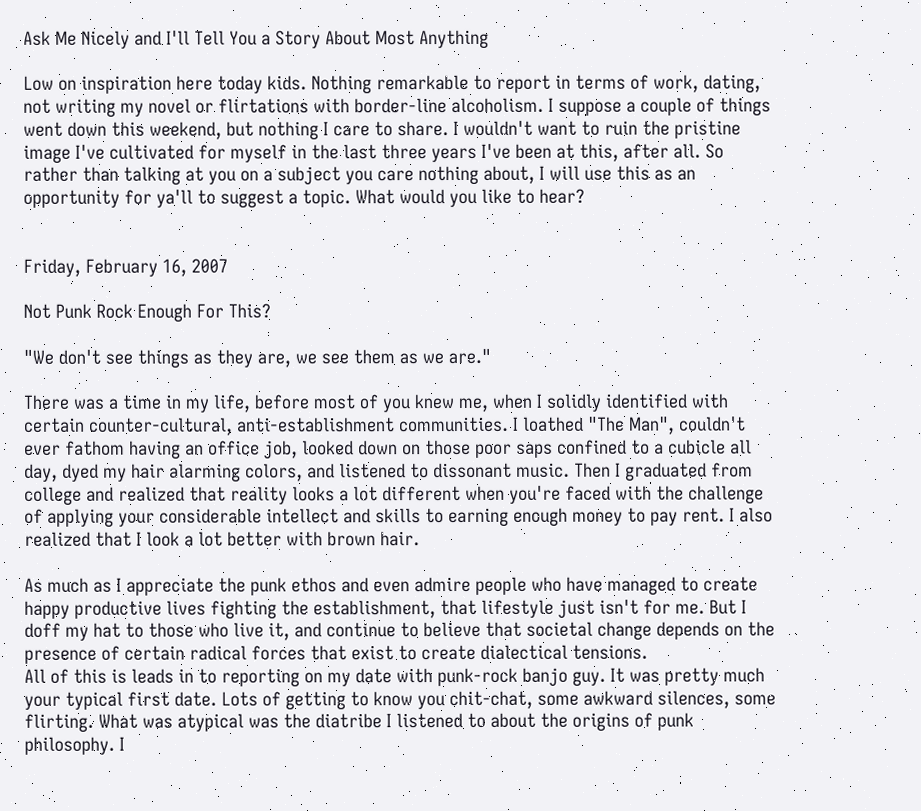Ask Me Nicely and I'll Tell You a Story About Most Anything

Low on inspiration here today kids. Nothing remarkable to report in terms of work, dating, not writing my novel or flirtations with border-line alcoholism. I suppose a couple of things went down this weekend, but nothing I care to share. I wouldn't want to ruin the pristine image I've cultivated for myself in the last three years I've been at this, after all. So rather than talking at you on a subject you care nothing about, I will use this as an opportunity for ya'll to suggest a topic. What would you like to hear?


Friday, February 16, 2007

Not Punk Rock Enough For This?

"We don't see things as they are, we see them as we are."

There was a time in my life, before most of you knew me, when I solidly identified with certain counter-cultural, anti-establishment communities. I loathed "The Man", couldn't ever fathom having an office job, looked down on those poor saps confined to a cubicle all day, dyed my hair alarming colors, and listened to dissonant music. Then I graduated from college and realized that reality looks a lot different when you're faced with the challenge of applying your considerable intellect and skills to earning enough money to pay rent. I also realized that I look a lot better with brown hair.

As much as I appreciate the punk ethos and even admire people who have managed to create happy productive lives fighting the establishment, that lifestyle just isn't for me. But I doff my hat to those who live it, and continue to believe that societal change depends on the presence of certain radical forces that exist to create dialectical tensions.
All of this is leads in to reporting on my date with punk-rock banjo guy. It was pretty much your typical first date. Lots of getting to know you chit-chat, some awkward silences, some flirting. What was atypical was the diatribe I listened to about the origins of punk philosophy. I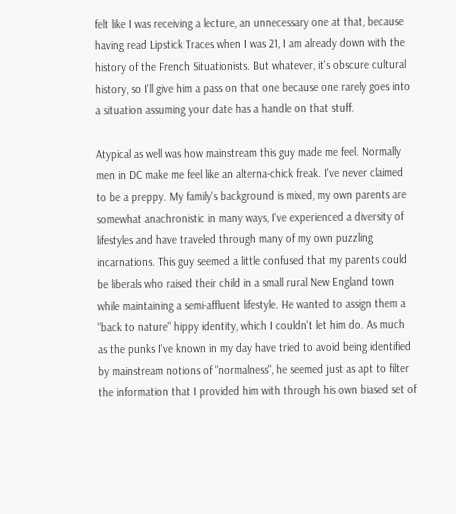felt like I was receiving a lecture, an unnecessary one at that, because having read Lipstick Traces when I was 21, I am already down with the history of the French Situationists. But whatever, it's obscure cultural history, so I'll give him a pass on that one because one rarely goes into a situation assuming your date has a handle on that stuff.

Atypical as well was how mainstream this guy made me feel. Normally men in DC make me feel like an alterna-chick freak. I've never claimed to be a preppy. My family's background is mixed, my own parents are somewhat anachronistic in many ways, I've experienced a diversity of lifestyles and have traveled through many of my own puzzling incarnations. This guy seemed a little confused that my parents could be liberals who raised their child in a small rural New England town while maintaining a semi-affluent lifestyle. He wanted to assign them a "back to nature" hippy identity, which I couldn't let him do. As much as the punks I've known in my day have tried to avoid being identified by mainstream notions of "normalness", he seemed just as apt to filter the information that I provided him with through his own biased set of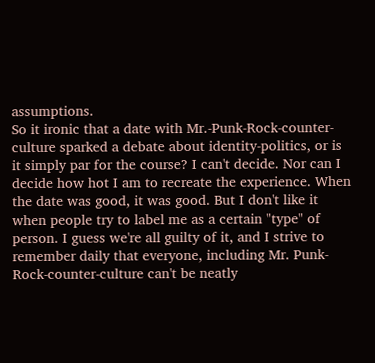assumptions.
So it ironic that a date with Mr.-Punk-Rock-counter-culture sparked a debate about identity-politics, or is it simply par for the course? I can't decide. Nor can I decide how hot I am to recreate the experience. When the date was good, it was good. But I don't like it when people try to label me as a certain "type" of person. I guess we're all guilty of it, and I strive to remember daily that everyone, including Mr. Punk-Rock-counter-culture can't be neatly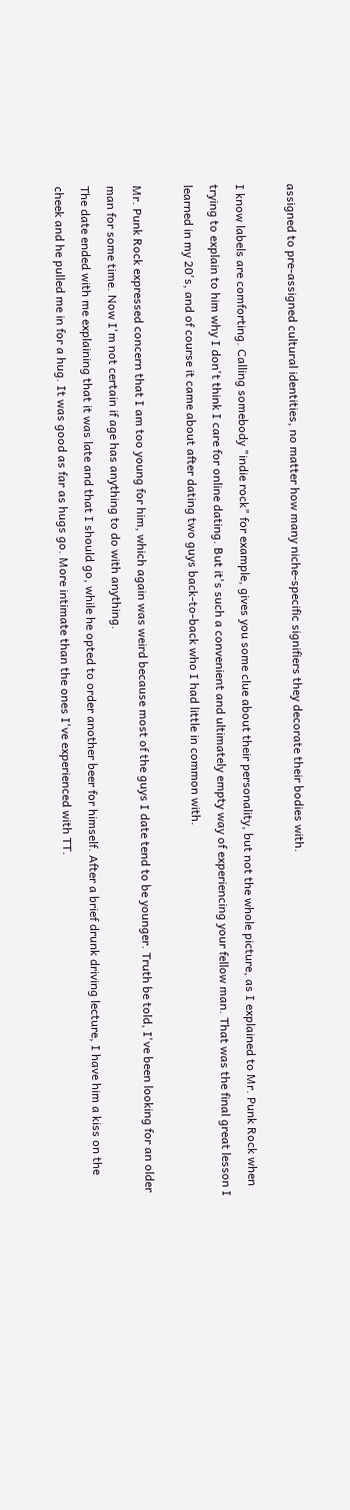assigned to pre-assigned cultural identities, no matter how many niche-specific signifiers they decorate their bodies with.

I know labels are comforting. Calling somebody "indie rock" for example, gives you some clue about their personality, but not the whole picture, as I explained to Mr. Punk Rock when trying to explain to him why I don't think I care for online dating. But it's such a convenient and ultimately empty way of experiencing your fellow man. That was the final great lesson I learned in my 20's, and of course it came about after dating two guys back-to-back who I had little in common with.

Mr. Punk Rock expressed concern that I am too young for him, which again was weird because most of the guys I date tend to be younger. Truth be told, I've been looking for an older man for some time. Now I'm not certain if age has anything to do with anything.
The date ended with me explaining that it was late and that I should go, while he opted to order another beer for himself. After a brief drunk driving lecture, I have him a kiss on the cheek and he pulled me in for a hug. It was good as far as hugs go. More intimate than the ones I've experienced with TT.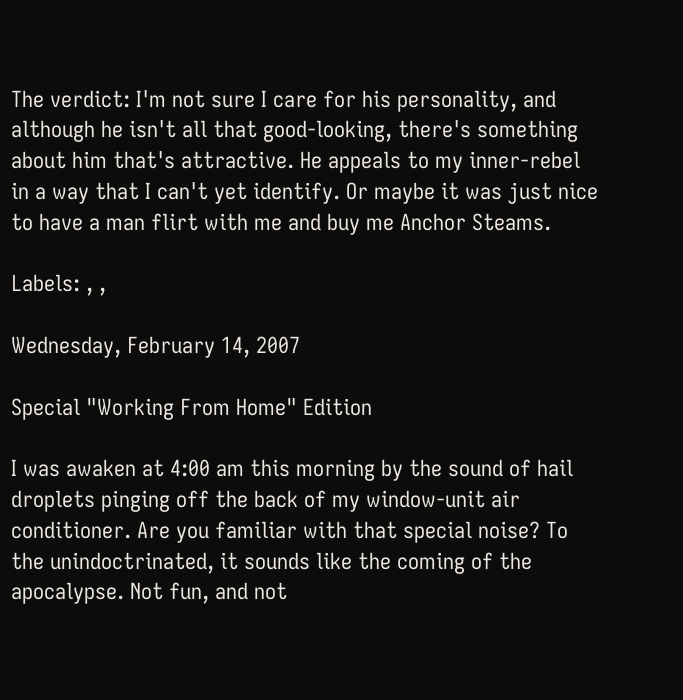The verdict: I'm not sure I care for his personality, and although he isn't all that good-looking, there's something about him that's attractive. He appeals to my inner-rebel in a way that I can't yet identify. Or maybe it was just nice to have a man flirt with me and buy me Anchor Steams.

Labels: , ,

Wednesday, February 14, 2007

Special "Working From Home" Edition

I was awaken at 4:00 am this morning by the sound of hail droplets pinging off the back of my window-unit air conditioner. Are you familiar with that special noise? To the unindoctrinated, it sounds like the coming of the apocalypse. Not fun, and not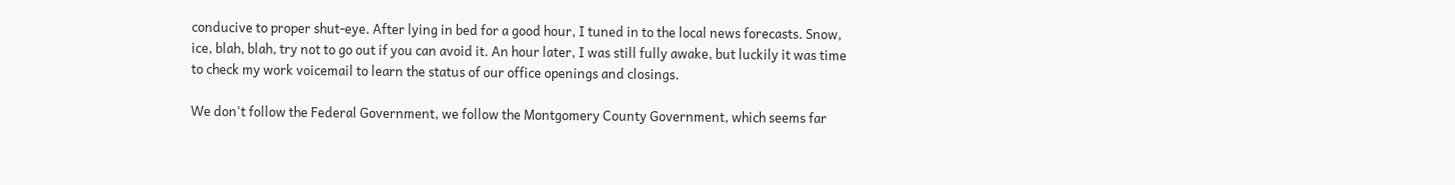conducive to proper shut-eye. After lying in bed for a good hour, I tuned in to the local news forecasts. Snow, ice, blah, blah, try not to go out if you can avoid it. An hour later, I was still fully awake, but luckily it was time to check my work voicemail to learn the status of our office openings and closings.

We don't follow the Federal Government, we follow the Montgomery County Government, which seems far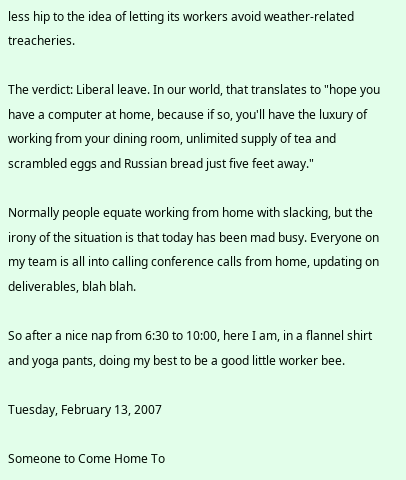less hip to the idea of letting its workers avoid weather-related treacheries.

The verdict: Liberal leave. In our world, that translates to "hope you have a computer at home, because if so, you'll have the luxury of working from your dining room, unlimited supply of tea and scrambled eggs and Russian bread just five feet away."

Normally people equate working from home with slacking, but the irony of the situation is that today has been mad busy. Everyone on my team is all into calling conference calls from home, updating on deliverables, blah blah.

So after a nice nap from 6:30 to 10:00, here I am, in a flannel shirt and yoga pants, doing my best to be a good little worker bee.

Tuesday, February 13, 2007

Someone to Come Home To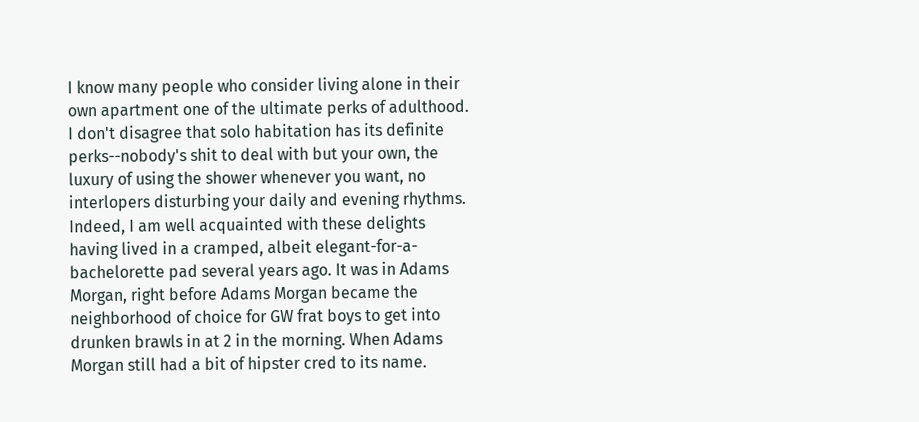I know many people who consider living alone in their own apartment one of the ultimate perks of adulthood. I don't disagree that solo habitation has its definite perks--nobody's shit to deal with but your own, the luxury of using the shower whenever you want, no interlopers disturbing your daily and evening rhythms. Indeed, I am well acquainted with these delights having lived in a cramped, albeit elegant-for-a-bachelorette pad several years ago. It was in Adams Morgan, right before Adams Morgan became the neighborhood of choice for GW frat boys to get into drunken brawls in at 2 in the morning. When Adams Morgan still had a bit of hipster cred to its name.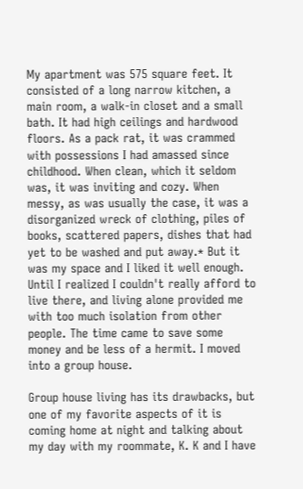My apartment was 575 square feet. It consisted of a long narrow kitchen, a main room, a walk-in closet and a small bath. It had high ceilings and hardwood floors. As a pack rat, it was crammed with possessions I had amassed since childhood. When clean, which it seldom was, it was inviting and cozy. When messy, as was usually the case, it was a disorganized wreck of clothing, piles of books, scattered papers, dishes that had yet to be washed and put away.* But it was my space and I liked it well enough. Until I realized I couldn't really afford to live there, and living alone provided me with too much isolation from other people. The time came to save some money and be less of a hermit. I moved into a group house.

Group house living has its drawbacks, but one of my favorite aspects of it is coming home at night and talking about my day with my roommate, K. K and I have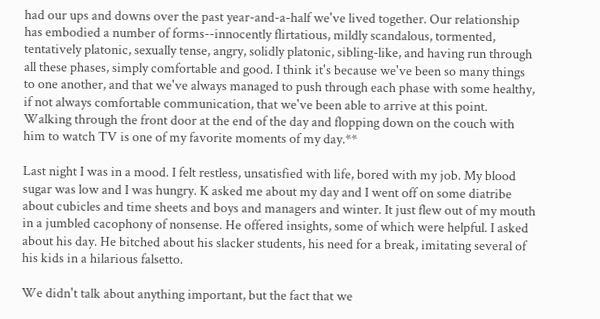had our ups and downs over the past year-and-a-half we've lived together. Our relationship has embodied a number of forms--innocently flirtatious, mildly scandalous, tormented, tentatively platonic, sexually tense, angry, solidly platonic, sibling-like, and having run through all these phases, simply comfortable and good. I think it's because we've been so many things to one another, and that we've always managed to push through each phase with some healthy, if not always comfortable communication, that we've been able to arrive at this point. Walking through the front door at the end of the day and flopping down on the couch with him to watch TV is one of my favorite moments of my day.**

Last night I was in a mood. I felt restless, unsatisfied with life, bored with my job. My blood sugar was low and I was hungry. K asked me about my day and I went off on some diatribe about cubicles and time sheets and boys and managers and winter. It just flew out of my mouth in a jumbled cacophony of nonsense. He offered insights, some of which were helpful. I asked about his day. He bitched about his slacker students, his need for a break, imitating several of his kids in a hilarious falsetto.

We didn't talk about anything important, but the fact that we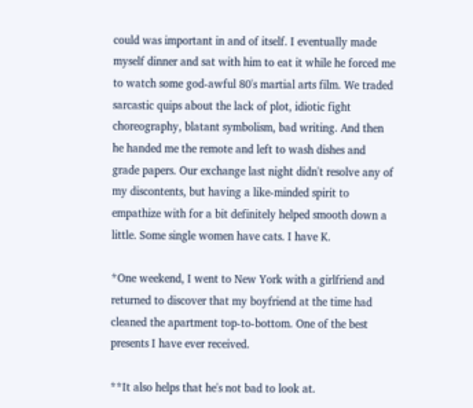could was important in and of itself. I eventually made myself dinner and sat with him to eat it while he forced me to watch some god-awful 80's martial arts film. We traded sarcastic quips about the lack of plot, idiotic fight choreography, blatant symbolism, bad writing. And then he handed me the remote and left to wash dishes and grade papers. Our exchange last night didn't resolve any of my discontents, but having a like-minded spirit to empathize with for a bit definitely helped smooth down a little. Some single women have cats. I have K.

*One weekend, I went to New York with a girlfriend and returned to discover that my boyfriend at the time had cleaned the apartment top-to-bottom. One of the best presents I have ever received.

**It also helps that he's not bad to look at.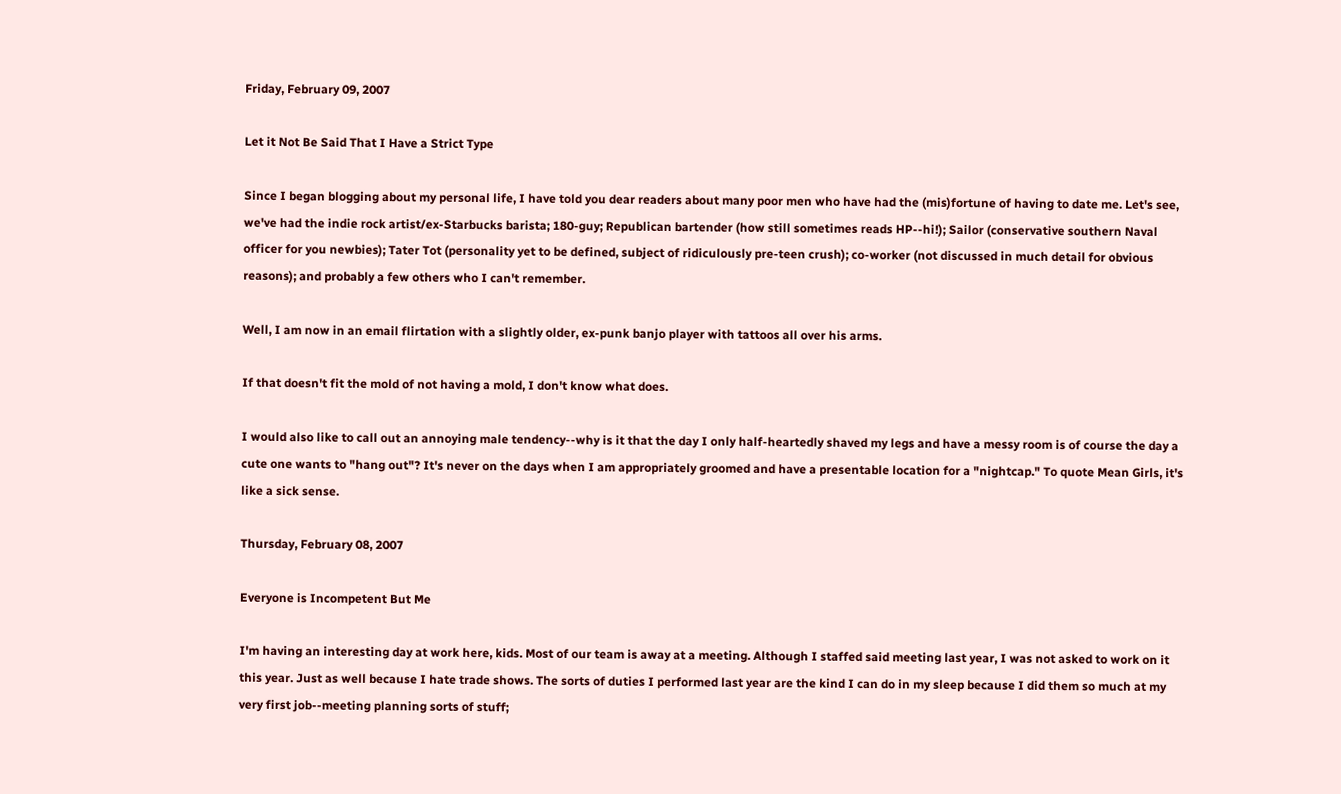Friday, February 09, 2007

Let it Not Be Said That I Have a Strict Type

Since I began blogging about my personal life, I have told you dear readers about many poor men who have had the (mis)fortune of having to date me. Let's see, we've had the indie rock artist/ex-Starbucks barista; 180-guy; Republican bartender (how still sometimes reads HP--hi!); Sailor (conservative southern Naval officer for you newbies); Tater Tot (personality yet to be defined, subject of ridiculously pre-teen crush); co-worker (not discussed in much detail for obvious reasons); and probably a few others who I can't remember.

Well, I am now in an email flirtation with a slightly older, ex-punk banjo player with tattoos all over his arms.

If that doesn't fit the mold of not having a mold, I don't know what does.

I would also like to call out an annoying male tendency--why is it that the day I only half-heartedly shaved my legs and have a messy room is of course the day a cute one wants to "hang out"? It's never on the days when I am appropriately groomed and have a presentable location for a "nightcap." To quote Mean Girls, it's like a sick sense.

Thursday, February 08, 2007

Everyone is Incompetent But Me

I'm having an interesting day at work here, kids. Most of our team is away at a meeting. Although I staffed said meeting last year, I was not asked to work on it this year. Just as well because I hate trade shows. The sorts of duties I performed last year are the kind I can do in my sleep because I did them so much at my very first job--meeting planning sorts of stuff;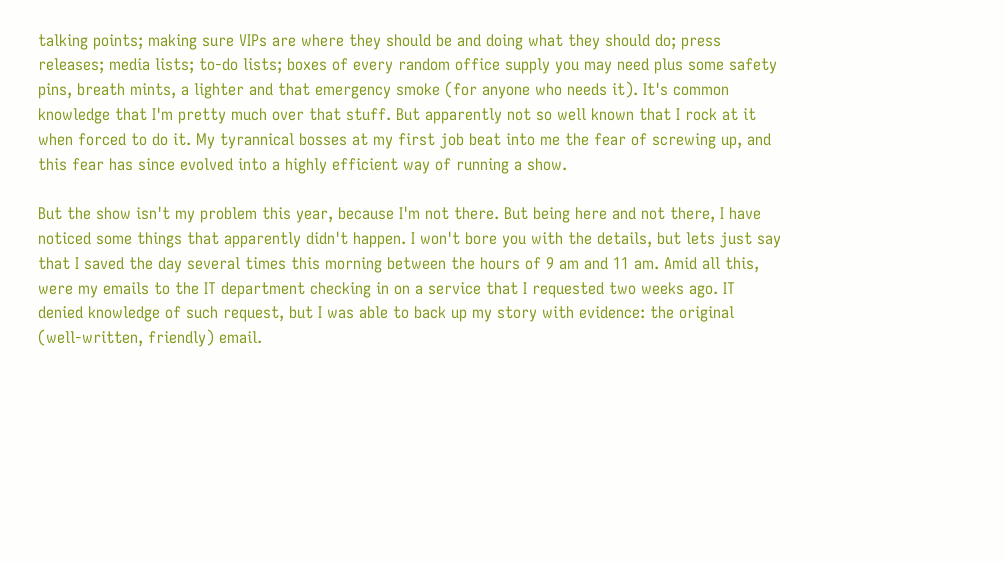talking points; making sure VIPs are where they should be and doing what they should do; press releases; media lists; to-do lists; boxes of every random office supply you may need plus some safety pins, breath mints, a lighter and that emergency smoke (for anyone who needs it). It's common knowledge that I'm pretty much over that stuff. But apparently not so well known that I rock at it when forced to do it. My tyrannical bosses at my first job beat into me the fear of screwing up, and this fear has since evolved into a highly efficient way of running a show.

But the show isn't my problem this year, because I'm not there. But being here and not there, I have noticed some things that apparently didn't happen. I won't bore you with the details, but lets just say that I saved the day several times this morning between the hours of 9 am and 11 am. Amid all this, were my emails to the IT department checking in on a service that I requested two weeks ago. IT denied knowledge of such request, but I was able to back up my story with evidence: the original (well-written, friendly) email.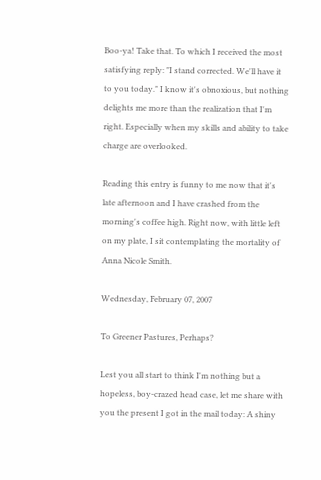Boo-ya! Take that. To which I received the most satisfying reply: "I stand corrected. We'll have it to you today." I know it's obnoxious, but nothing delights me more than the realization that I'm right. Especially when my skills and ability to take charge are overlooked.

Reading this entry is funny to me now that it's late afternoon and I have crashed from the morning's coffee high. Right now, with little left on my plate, I sit contemplating the mortality of Anna Nicole Smith.

Wednesday, February 07, 2007

To Greener Pastures, Perhaps?

Lest you all start to think I'm nothing but a hopeless, boy-crazed head case, let me share with you the present I got in the mail today: A shiny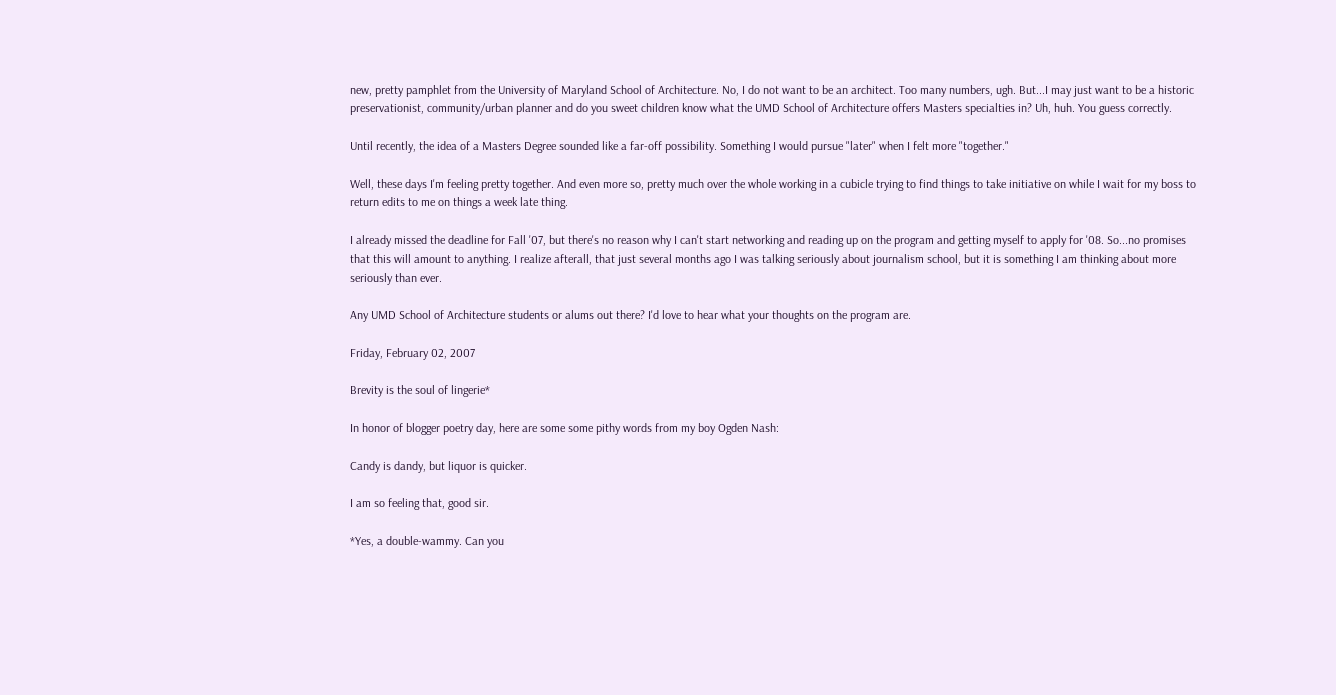new, pretty pamphlet from the University of Maryland School of Architecture. No, I do not want to be an architect. Too many numbers, ugh. But...I may just want to be a historic preservationist, community/urban planner and do you sweet children know what the UMD School of Architecture offers Masters specialties in? Uh, huh. You guess correctly.

Until recently, the idea of a Masters Degree sounded like a far-off possibility. Something I would pursue "later" when I felt more "together."

Well, these days I'm feeling pretty together. And even more so, pretty much over the whole working in a cubicle trying to find things to take initiative on while I wait for my boss to return edits to me on things a week late thing.

I already missed the deadline for Fall '07, but there's no reason why I can't start networking and reading up on the program and getting myself to apply for '08. So...no promises that this will amount to anything. I realize afterall, that just several months ago I was talking seriously about journalism school, but it is something I am thinking about more seriously than ever.

Any UMD School of Architecture students or alums out there? I'd love to hear what your thoughts on the program are.

Friday, February 02, 2007

Brevity is the soul of lingerie*

In honor of blogger poetry day, here are some some pithy words from my boy Ogden Nash:

Candy is dandy, but liquor is quicker.

I am so feeling that, good sir.

*Yes, a double-wammy. Can you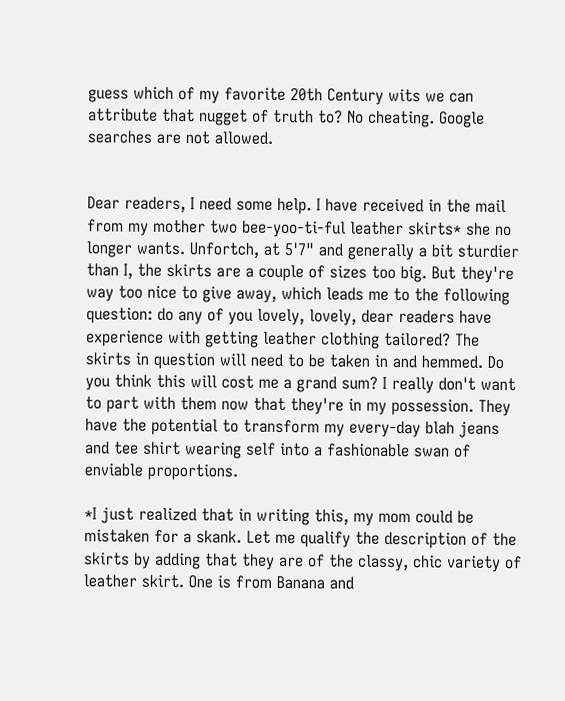guess which of my favorite 20th Century wits we can attribute that nugget of truth to? No cheating. Google searches are not allowed.


Dear readers, I need some help. I have received in the mail from my mother two bee-yoo-ti-ful leather skirts* she no longer wants. Unfortch, at 5'7" and generally a bit sturdier than I, the skirts are a couple of sizes too big. But they're way too nice to give away, which leads me to the following question: do any of you lovely, lovely, dear readers have experience with getting leather clothing tailored? The skirts in question will need to be taken in and hemmed. Do you think this will cost me a grand sum? I really don't want to part with them now that they're in my possession. They have the potential to transform my every-day blah jeans and tee shirt wearing self into a fashionable swan of enviable proportions.

*I just realized that in writing this, my mom could be mistaken for a skank. Let me qualify the description of the skirts by adding that they are of the classy, chic variety of leather skirt. One is from Banana and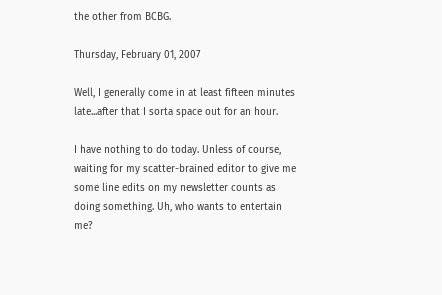the other from BCBG.

Thursday, February 01, 2007

Well, I generally come in at least fifteen minutes late...after that I sorta space out for an hour.

I have nothing to do today. Unless of course, waiting for my scatter-brained editor to give me some line edits on my newsletter counts as doing something. Uh, who wants to entertain me?